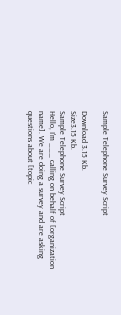Sample Telephone Survey Script

Download 3.15 Kb.
Size3.15 Kb.
Sample Telephone Survey Script
Hello, I'm ___ calling on behalf of [organization name]. We are doing a survey and are asking questions about [topic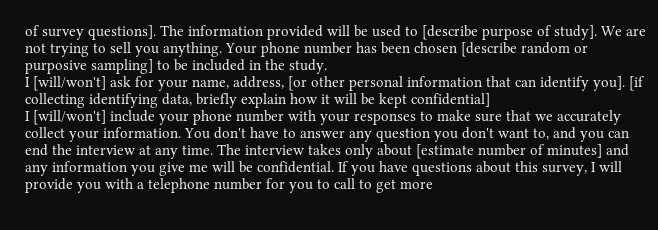of survey questions]. The information provided will be used to [describe purpose of study]. We are not trying to sell you anything. Your phone number has been chosen [describe random or purposive sampling] to be included in the study.
I [will/won't] ask for your name, address, [or other personal information that can identify you]. [if collecting identifying data, briefly explain how it will be kept confidential]
I [will/won't] include your phone number with your responses to make sure that we accurately collect your information. You don't have to answer any question you don't want to, and you can end the interview at any time. The interview takes only about [estimate number of minutes] and any information you give me will be confidential. If you have questions about this survey, I will provide you with a telephone number for you to call to get more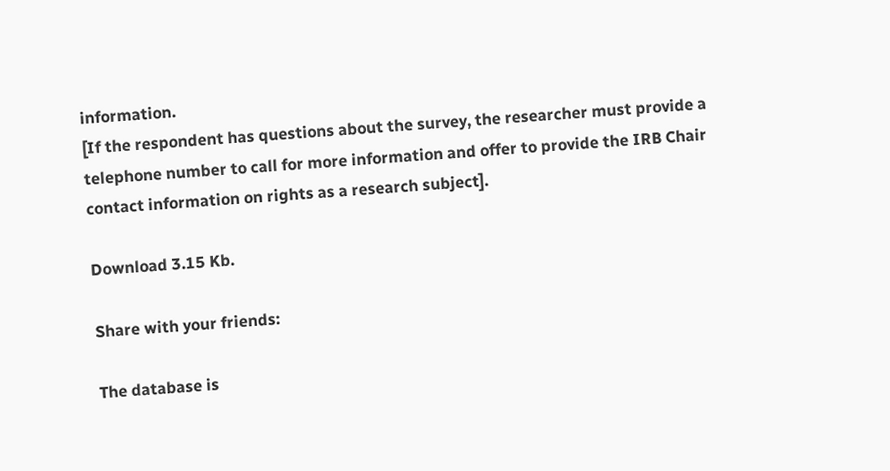information.
[If the respondent has questions about the survey, the researcher must provide a telephone number to call for more information and offer to provide the IRB Chair contact information on rights as a research subject].

Download 3.15 Kb.

Share with your friends:

The database is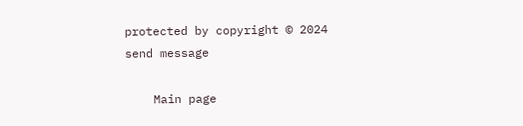protected by copyright © 2024
send message

    Main page